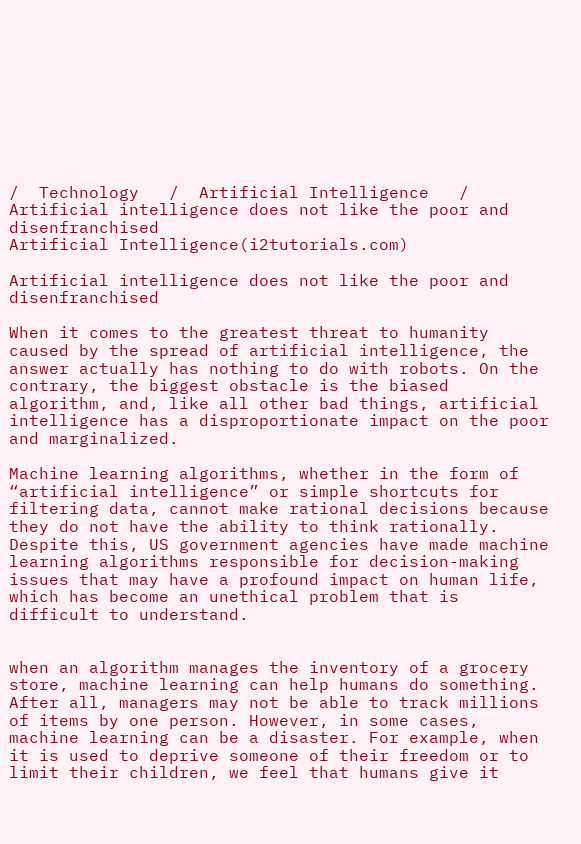/  Technology   /  Artificial Intelligence   /  Artificial intelligence does not like the poor and disenfranchised
Artificial Intelligence(i2tutorials.com)

Artificial intelligence does not like the poor and disenfranchised

When it comes to the greatest threat to humanity caused by the spread of artificial intelligence, the answer actually has nothing to do with robots. On the contrary, the biggest obstacle is the biased algorithm, and, like all other bad things, artificial intelligence has a disproportionate impact on the poor and marginalized.

Machine learning algorithms, whether in the form of “artificial intelligence” or simple shortcuts for filtering data, cannot make rational decisions because they do not have the ability to think rationally. Despite this, US government agencies have made machine learning algorithms responsible for decision-making issues that may have a profound impact on human life, which has become an unethical problem that is difficult to understand.


when an algorithm manages the inventory of a grocery store, machine learning can help humans do something. After all, managers may not be able to track millions of items by one person. However, in some cases, machine learning can be a disaster. For example, when it is used to deprive someone of their freedom or to limit their children, we feel that humans give it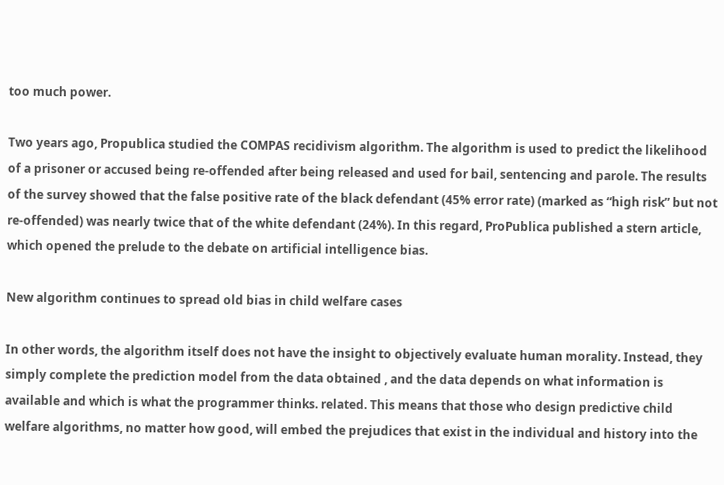too much power.

Two years ago, Propublica studied the COMPAS recidivism algorithm. The algorithm is used to predict the likelihood of a prisoner or accused being re-offended after being released and used for bail, sentencing and parole. The results of the survey showed that the false positive rate of the black defendant (45% error rate) (marked as “high risk” but not re-offended) was nearly twice that of the white defendant (24%). In this regard, ProPublica published a stern article, which opened the prelude to the debate on artificial intelligence bias.

New algorithm continues to spread old bias in child welfare cases

In other words, the algorithm itself does not have the insight to objectively evaluate human morality. Instead, they simply complete the prediction model from the data obtained , and the data depends on what information is available and which is what the programmer thinks. related. This means that those who design predictive child welfare algorithms, no matter how good, will embed the prejudices that exist in the individual and history into the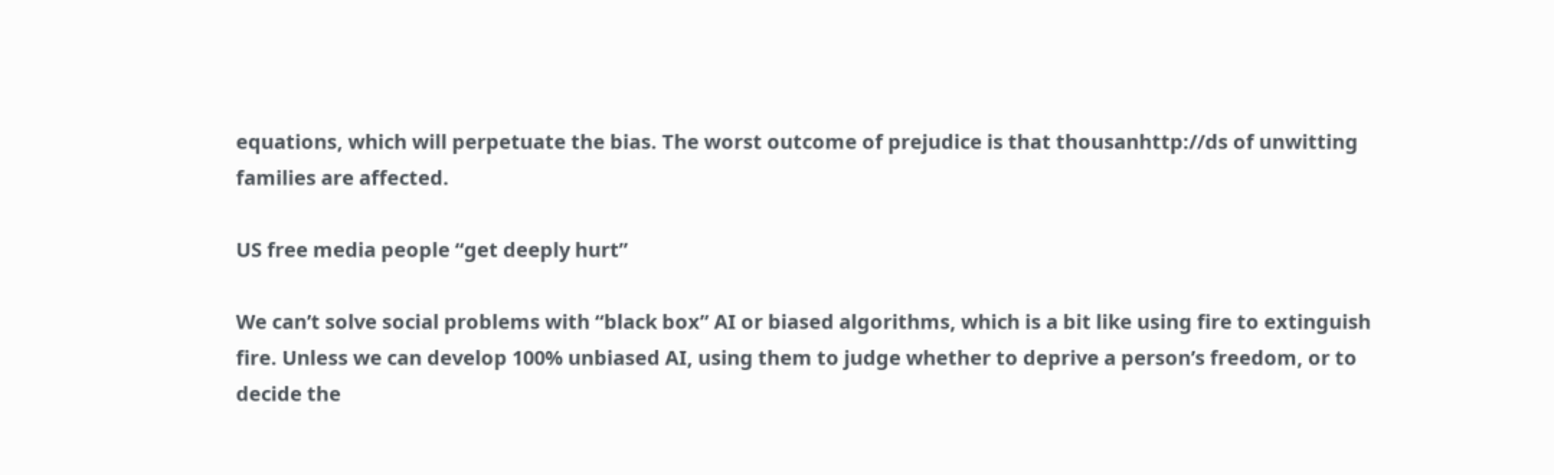equations, which will perpetuate the bias. The worst outcome of prejudice is that thousanhttp://ds of unwitting families are affected.

US free media people “get deeply hurt”

We can’t solve social problems with “black box” AI or biased algorithms, which is a bit like using fire to extinguish fire. Unless we can develop 100% unbiased AI, using them to judge whether to deprive a person’s freedom, or to decide the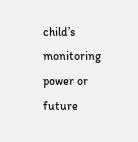child’s monitoring power or future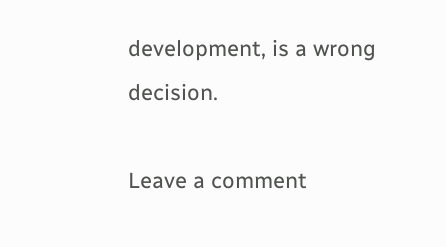development, is a wrong decision.

Leave a comment